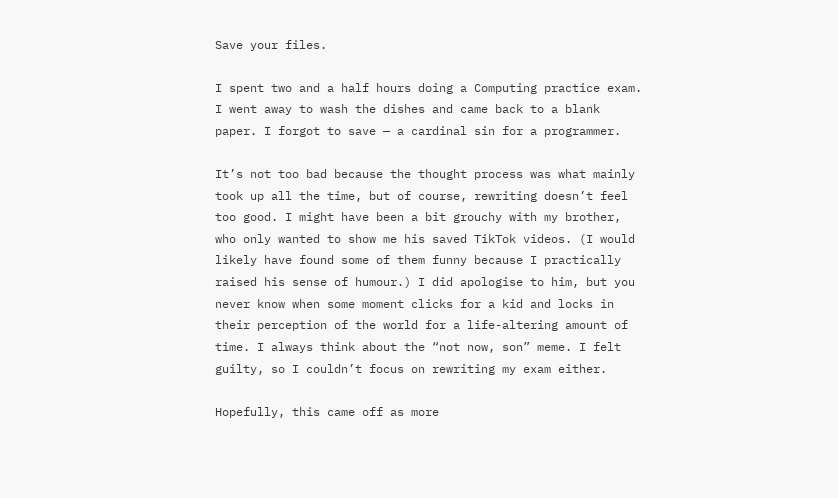Save your files.

I spent two and a half hours doing a Computing practice exam. I went away to wash the dishes and came back to a blank paper. I forgot to save — a cardinal sin for a programmer.

It’s not too bad because the thought process was what mainly took up all the time, but of course, rewriting doesn’t feel too good. I might have been a bit grouchy with my brother, who only wanted to show me his saved TikTok videos. (I would likely have found some of them funny because I practically raised his sense of humour.) I did apologise to him, but you never know when some moment clicks for a kid and locks in their perception of the world for a life-altering amount of time. I always think about the “not now, son” meme. I felt guilty, so I couldn’t focus on rewriting my exam either.

Hopefully, this came off as more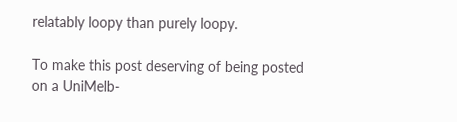relatably loopy than purely loopy.

To make this post deserving of being posted on a UniMelb-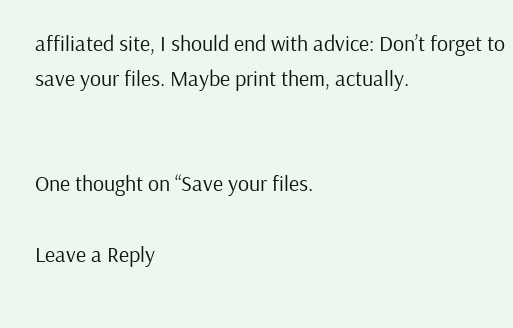affiliated site, I should end with advice: Don’t forget to save your files. Maybe print them, actually.


One thought on “Save your files.

Leave a Reply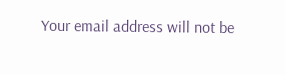Your email address will not be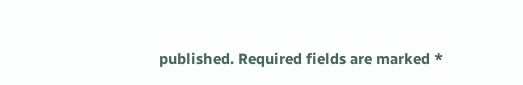published. Required fields are marked *